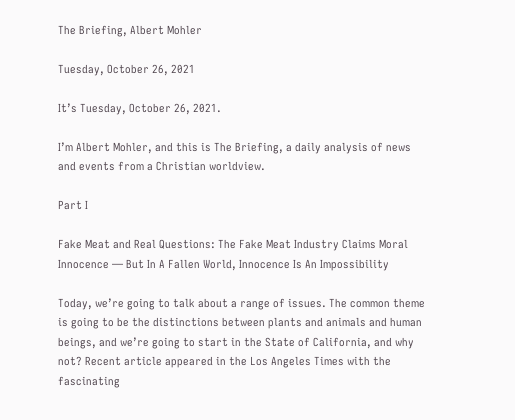The Briefing, Albert Mohler

Tuesday, October 26, 2021

It’s Tuesday, October 26, 2021.

I’m Albert Mohler, and this is The Briefing, a daily analysis of news and events from a Christian worldview.

Part I

Fake Meat and Real Questions: The Fake Meat Industry Claims Moral Innocence — But In A Fallen World, Innocence Is An Impossibility

Today, we’re going to talk about a range of issues. The common theme is going to be the distinctions between plants and animals and human beings, and we’re going to start in the State of California, and why not? Recent article appeared in the Los Angeles Times with the fascinating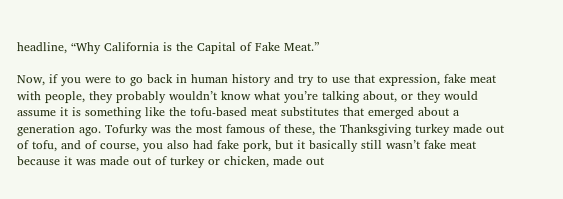headline, “Why California is the Capital of Fake Meat.”

Now, if you were to go back in human history and try to use that expression, fake meat with people, they probably wouldn’t know what you’re talking about, or they would assume it is something like the tofu-based meat substitutes that emerged about a generation ago. Tofurky was the most famous of these, the Thanksgiving turkey made out of tofu, and of course, you also had fake pork, but it basically still wasn’t fake meat because it was made out of turkey or chicken, made out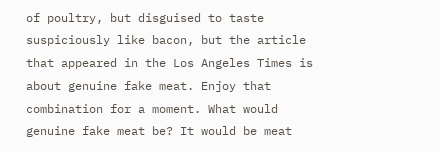of poultry, but disguised to taste suspiciously like bacon, but the article that appeared in the Los Angeles Times is about genuine fake meat. Enjoy that combination for a moment. What would genuine fake meat be? It would be meat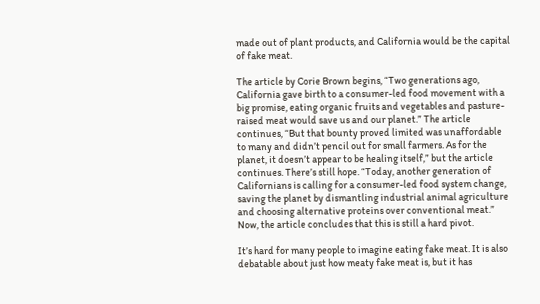made out of plant products, and California would be the capital of fake meat.

The article by Corie Brown begins, “Two generations ago, California gave birth to a consumer-led food movement with a big promise, eating organic fruits and vegetables and pasture-raised meat would save us and our planet.” The article continues, “But that bounty proved limited was unaffordable to many and didn’t pencil out for small farmers. As for the planet, it doesn’t appear to be healing itself,” but the article continues. There’s still hope. “Today, another generation of Californians is calling for a consumer-led food system change, saving the planet by dismantling industrial animal agriculture and choosing alternative proteins over conventional meat.” Now, the article concludes that this is still a hard pivot.

It’s hard for many people to imagine eating fake meat. It is also debatable about just how meaty fake meat is, but it has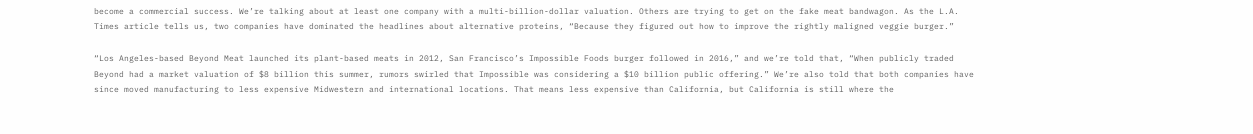become a commercial success. We’re talking about at least one company with a multi-billion-dollar valuation. Others are trying to get on the fake meat bandwagon. As the L.A. Times article tells us, two companies have dominated the headlines about alternative proteins, “Because they figured out how to improve the rightly maligned veggie burger.”

“Los Angeles-based Beyond Meat launched its plant-based meats in 2012, San Francisco’s Impossible Foods burger followed in 2016,” and we’re told that, “When publicly traded Beyond had a market valuation of $8 billion this summer, rumors swirled that Impossible was considering a $10 billion public offering.” We’re also told that both companies have since moved manufacturing to less expensive Midwestern and international locations. That means less expensive than California, but California is still where the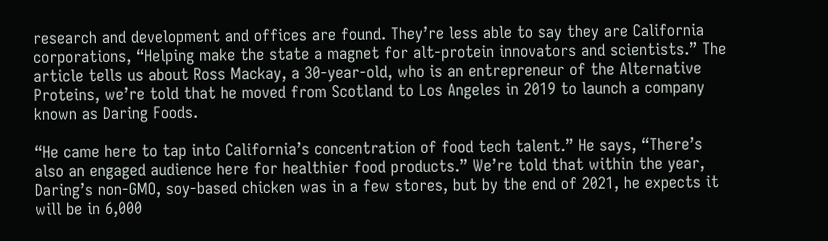research and development and offices are found. They’re less able to say they are California corporations, “Helping make the state a magnet for alt-protein innovators and scientists.” The article tells us about Ross Mackay, a 30-year-old, who is an entrepreneur of the Alternative Proteins, we’re told that he moved from Scotland to Los Angeles in 2019 to launch a company known as Daring Foods.

“He came here to tap into California’s concentration of food tech talent.” He says, “There’s also an engaged audience here for healthier food products.” We’re told that within the year, Daring’s non-GMO, soy-based chicken was in a few stores, but by the end of 2021, he expects it will be in 6,000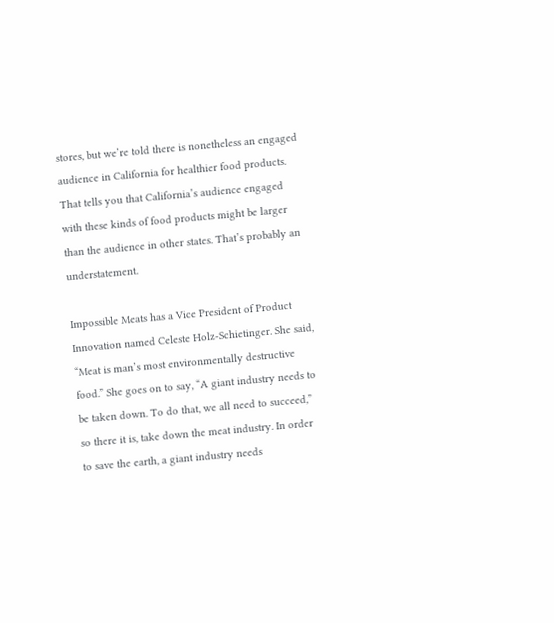stores, but we’re told there is nonetheless an engaged audience in California for healthier food products. That tells you that California’s audience engaged with these kinds of food products might be larger than the audience in other states. That’s probably an understatement.

Impossible Meats has a Vice President of Product Innovation named Celeste Holz-Schietinger. She said, “Meat is man’s most environmentally destructive food.” She goes on to say, “A giant industry needs to be taken down. To do that, we all need to succeed,” so there it is, take down the meat industry. In order to save the earth, a giant industry needs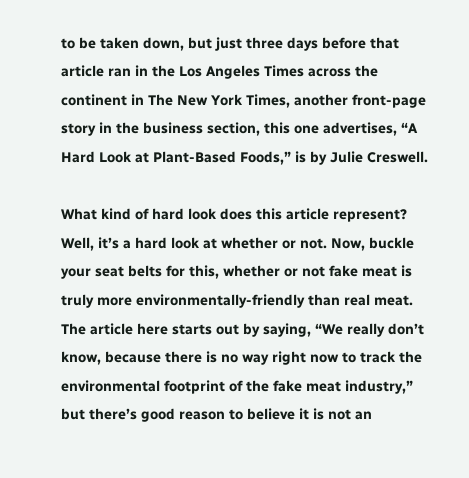to be taken down, but just three days before that article ran in the Los Angeles Times across the continent in The New York Times, another front-page story in the business section, this one advertises, “A Hard Look at Plant-Based Foods,” is by Julie Creswell.

What kind of hard look does this article represent? Well, it’s a hard look at whether or not. Now, buckle your seat belts for this, whether or not fake meat is truly more environmentally-friendly than real meat. The article here starts out by saying, “We really don’t know, because there is no way right now to track the environmental footprint of the fake meat industry,” but there’s good reason to believe it is not an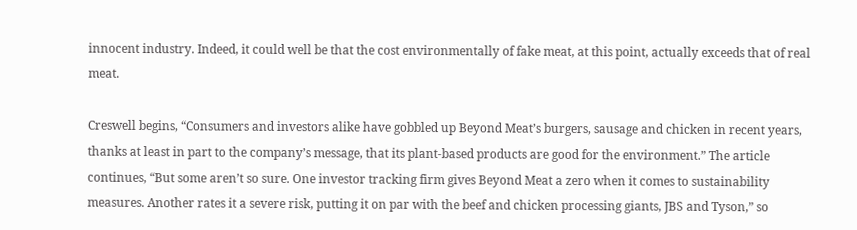innocent industry. Indeed, it could well be that the cost environmentally of fake meat, at this point, actually exceeds that of real meat.

Creswell begins, “Consumers and investors alike have gobbled up Beyond Meat’s burgers, sausage and chicken in recent years, thanks at least in part to the company’s message, that its plant-based products are good for the environment.” The article continues, “But some aren’t so sure. One investor tracking firm gives Beyond Meat a zero when it comes to sustainability measures. Another rates it a severe risk, putting it on par with the beef and chicken processing giants, JBS and Tyson,” so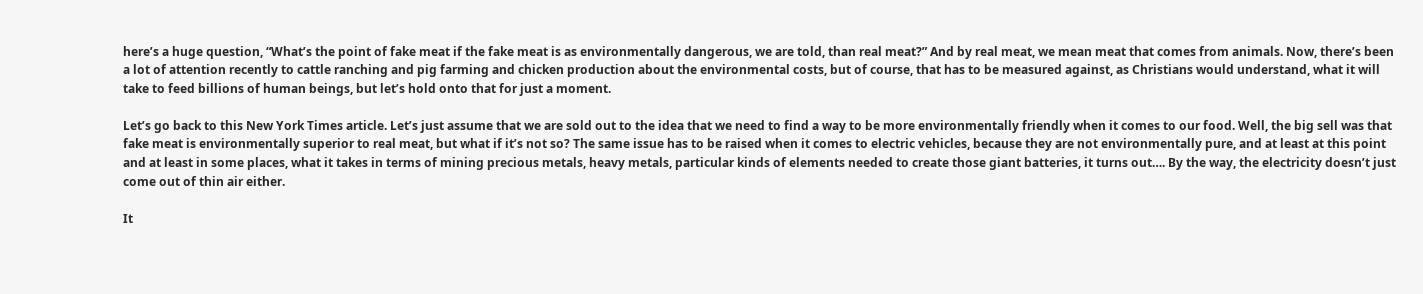here’s a huge question, “What’s the point of fake meat if the fake meat is as environmentally dangerous, we are told, than real meat?” And by real meat, we mean meat that comes from animals. Now, there’s been a lot of attention recently to cattle ranching and pig farming and chicken production about the environmental costs, but of course, that has to be measured against, as Christians would understand, what it will take to feed billions of human beings, but let’s hold onto that for just a moment.

Let’s go back to this New York Times article. Let’s just assume that we are sold out to the idea that we need to find a way to be more environmentally friendly when it comes to our food. Well, the big sell was that fake meat is environmentally superior to real meat, but what if it’s not so? The same issue has to be raised when it comes to electric vehicles, because they are not environmentally pure, and at least at this point and at least in some places, what it takes in terms of mining precious metals, heavy metals, particular kinds of elements needed to create those giant batteries, it turns out…. By the way, the electricity doesn’t just come out of thin air either.

It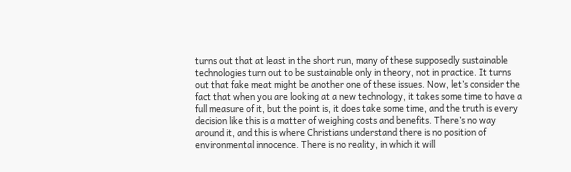turns out that at least in the short run, many of these supposedly sustainable technologies turn out to be sustainable only in theory, not in practice. It turns out that fake meat might be another one of these issues. Now, let’s consider the fact that when you are looking at a new technology, it takes some time to have a full measure of it, but the point is, it does take some time, and the truth is every decision like this is a matter of weighing costs and benefits. There’s no way around it, and this is where Christians understand there is no position of environmental innocence. There is no reality, in which it will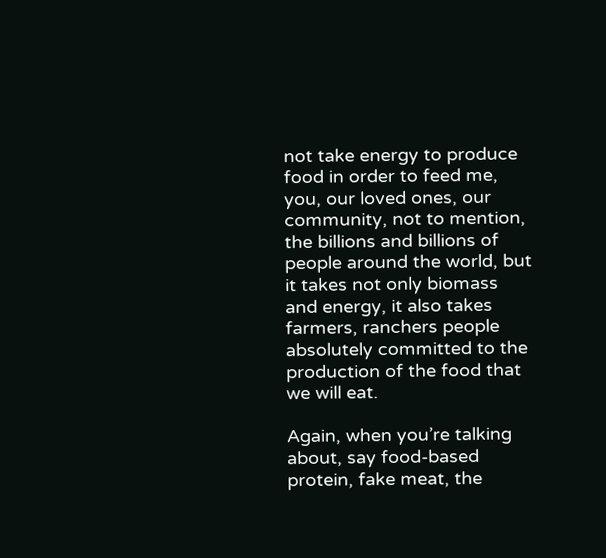not take energy to produce food in order to feed me, you, our loved ones, our community, not to mention, the billions and billions of people around the world, but it takes not only biomass and energy, it also takes farmers, ranchers people absolutely committed to the production of the food that we will eat.

Again, when you’re talking about, say food-based protein, fake meat, the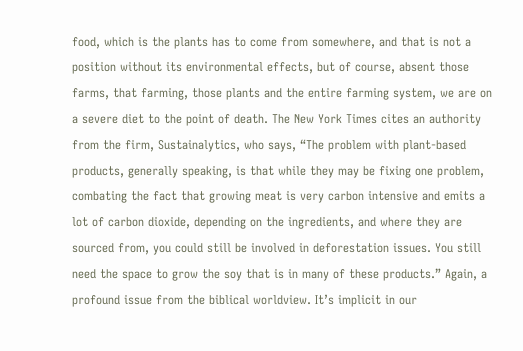food, which is the plants has to come from somewhere, and that is not a position without its environmental effects, but of course, absent those farms, that farming, those plants and the entire farming system, we are on a severe diet to the point of death. The New York Times cites an authority from the firm, Sustainalytics, who says, “The problem with plant-based products, generally speaking, is that while they may be fixing one problem, combating the fact that growing meat is very carbon intensive and emits a lot of carbon dioxide, depending on the ingredients, and where they are sourced from, you could still be involved in deforestation issues. You still need the space to grow the soy that is in many of these products.” Again, a profound issue from the biblical worldview. It’s implicit in our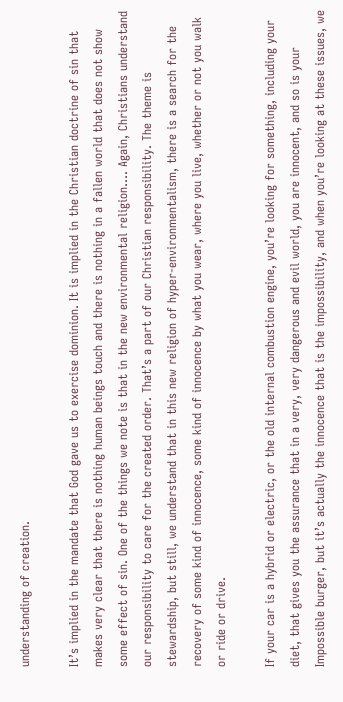understanding of creation.

It’s implied in the mandate that God gave us to exercise dominion. It is implied in the Christian doctrine of sin that makes very clear that there is nothing human beings touch and there is nothing in a fallen world that does not show some effect of sin. One of the things we note is that in the new environmental religion…. Again, Christians understand our responsibility to care for the created order. That’s a part of our Christian responsibility. The theme is stewardship, but still, we understand that in this new religion of hyper-environmentalism, there is a search for the recovery of some kind of innocence, some kind of innocence by what you wear, where you live, whether or not you walk or ride or drive.

If your car is a hybrid or electric, or the old internal combustion engine, you’re looking for something, including your diet, that gives you the assurance that in a very, very dangerous and evil world, you are innocent, and so is your Impossible burger, but it’s actually the innocence that is the impossibility, and when you’re looking at these issues, we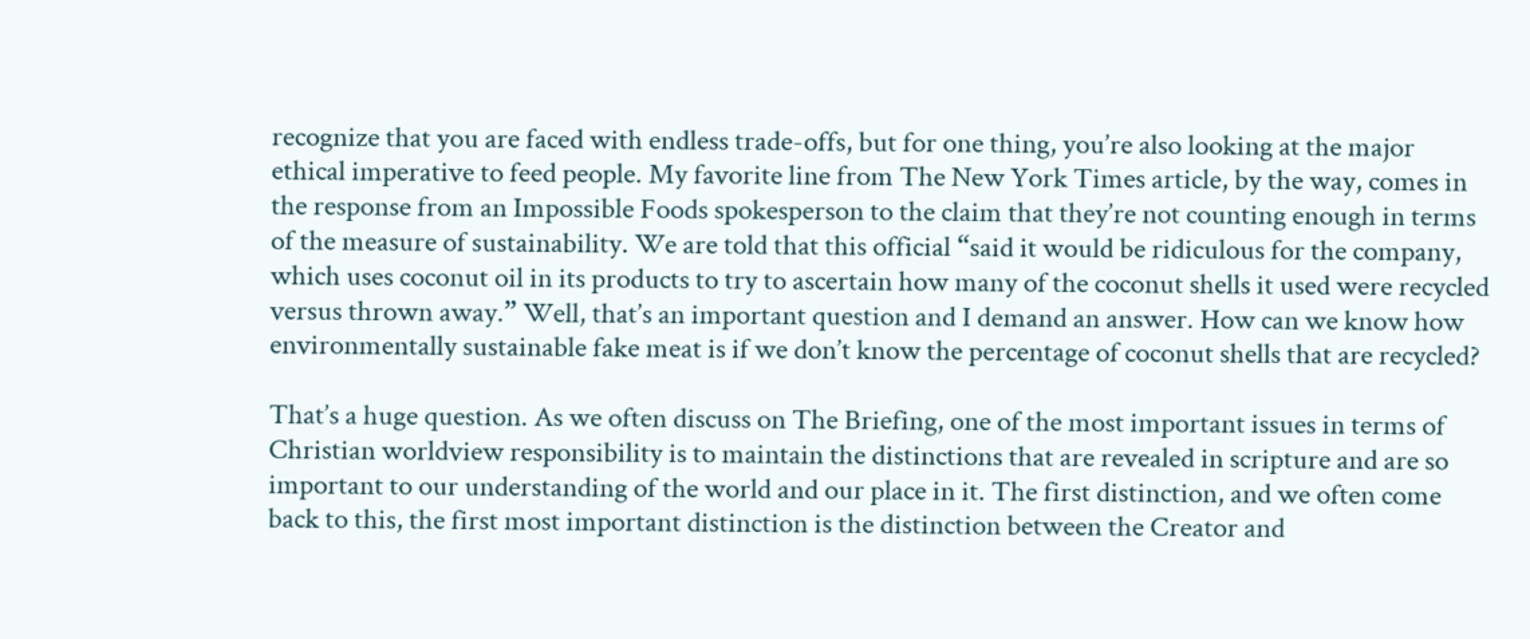recognize that you are faced with endless trade-offs, but for one thing, you’re also looking at the major ethical imperative to feed people. My favorite line from The New York Times article, by the way, comes in the response from an Impossible Foods spokesperson to the claim that they’re not counting enough in terms of the measure of sustainability. We are told that this official “said it would be ridiculous for the company, which uses coconut oil in its products to try to ascertain how many of the coconut shells it used were recycled versus thrown away.” Well, that’s an important question and I demand an answer. How can we know how environmentally sustainable fake meat is if we don’t know the percentage of coconut shells that are recycled?

That’s a huge question. As we often discuss on The Briefing, one of the most important issues in terms of Christian worldview responsibility is to maintain the distinctions that are revealed in scripture and are so important to our understanding of the world and our place in it. The first distinction, and we often come back to this, the first most important distinction is the distinction between the Creator and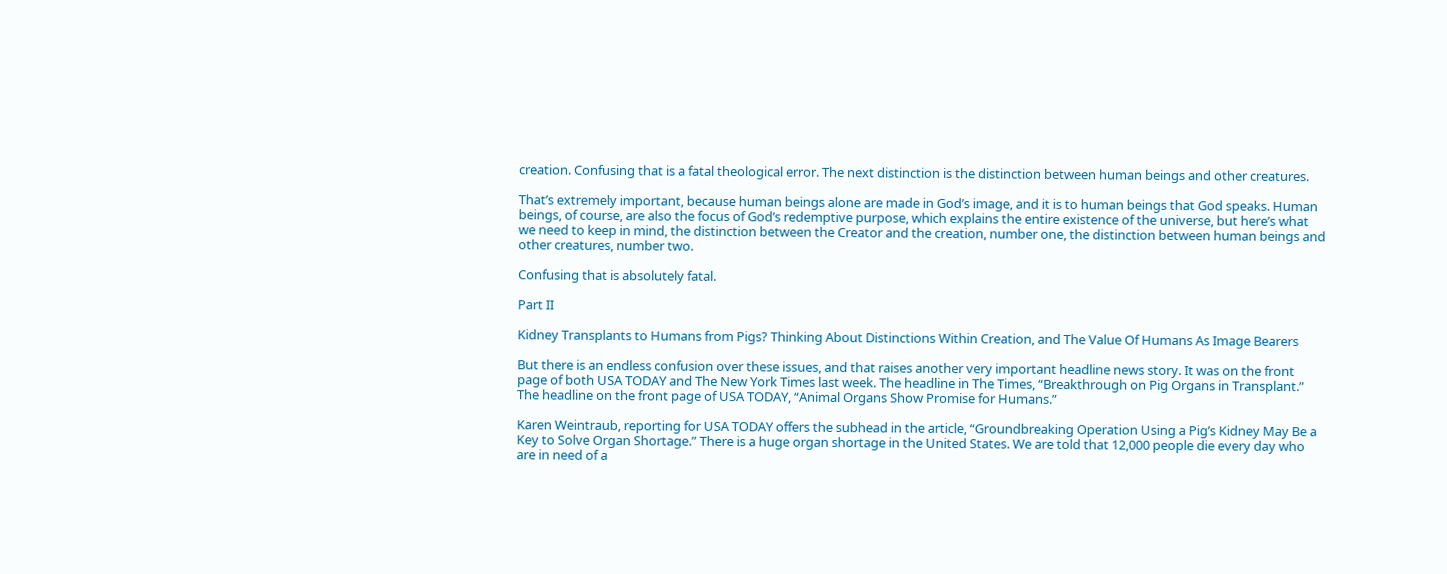creation. Confusing that is a fatal theological error. The next distinction is the distinction between human beings and other creatures.

That’s extremely important, because human beings alone are made in God’s image, and it is to human beings that God speaks. Human beings, of course, are also the focus of God’s redemptive purpose, which explains the entire existence of the universe, but here’s what we need to keep in mind, the distinction between the Creator and the creation, number one, the distinction between human beings and other creatures, number two.

Confusing that is absolutely fatal.

Part II

Kidney Transplants to Humans from Pigs? Thinking About Distinctions Within Creation, and The Value Of Humans As Image Bearers

But there is an endless confusion over these issues, and that raises another very important headline news story. It was on the front page of both USA TODAY and The New York Times last week. The headline in The Times, “Breakthrough on Pig Organs in Transplant.” The headline on the front page of USA TODAY, “Animal Organs Show Promise for Humans.”

Karen Weintraub, reporting for USA TODAY offers the subhead in the article, “Groundbreaking Operation Using a Pig’s Kidney May Be a Key to Solve Organ Shortage.” There is a huge organ shortage in the United States. We are told that 12,000 people die every day who are in need of a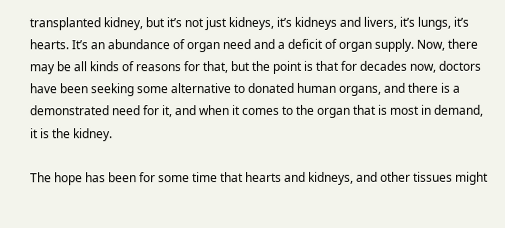transplanted kidney, but it’s not just kidneys, it’s kidneys and livers, it’s lungs, it’s hearts. It’s an abundance of organ need and a deficit of organ supply. Now, there may be all kinds of reasons for that, but the point is that for decades now, doctors have been seeking some alternative to donated human organs, and there is a demonstrated need for it, and when it comes to the organ that is most in demand, it is the kidney.

The hope has been for some time that hearts and kidneys, and other tissues might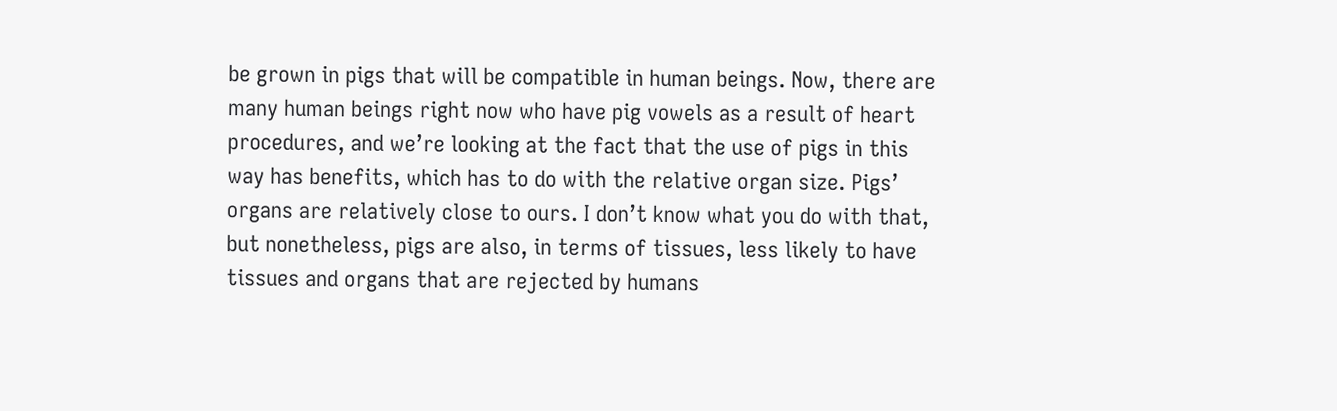be grown in pigs that will be compatible in human beings. Now, there are many human beings right now who have pig vowels as a result of heart procedures, and we’re looking at the fact that the use of pigs in this way has benefits, which has to do with the relative organ size. Pigs’ organs are relatively close to ours. I don’t know what you do with that, but nonetheless, pigs are also, in terms of tissues, less likely to have tissues and organs that are rejected by humans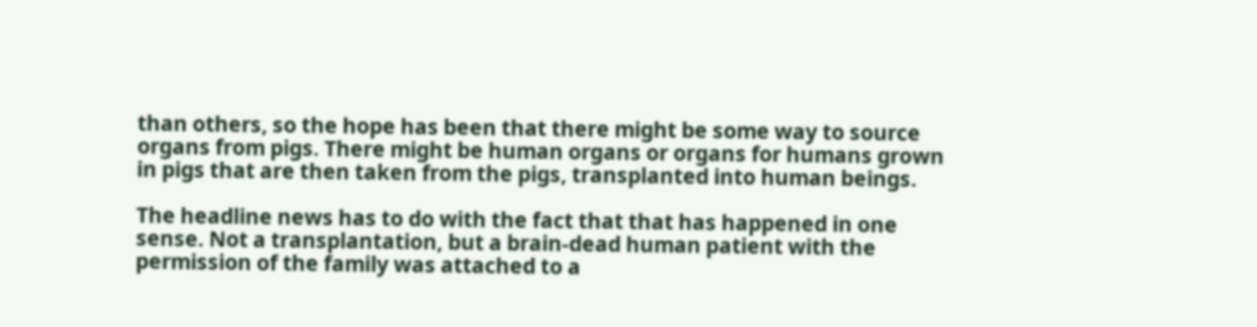than others, so the hope has been that there might be some way to source organs from pigs. There might be human organs or organs for humans grown in pigs that are then taken from the pigs, transplanted into human beings.

The headline news has to do with the fact that that has happened in one sense. Not a transplantation, but a brain-dead human patient with the permission of the family was attached to a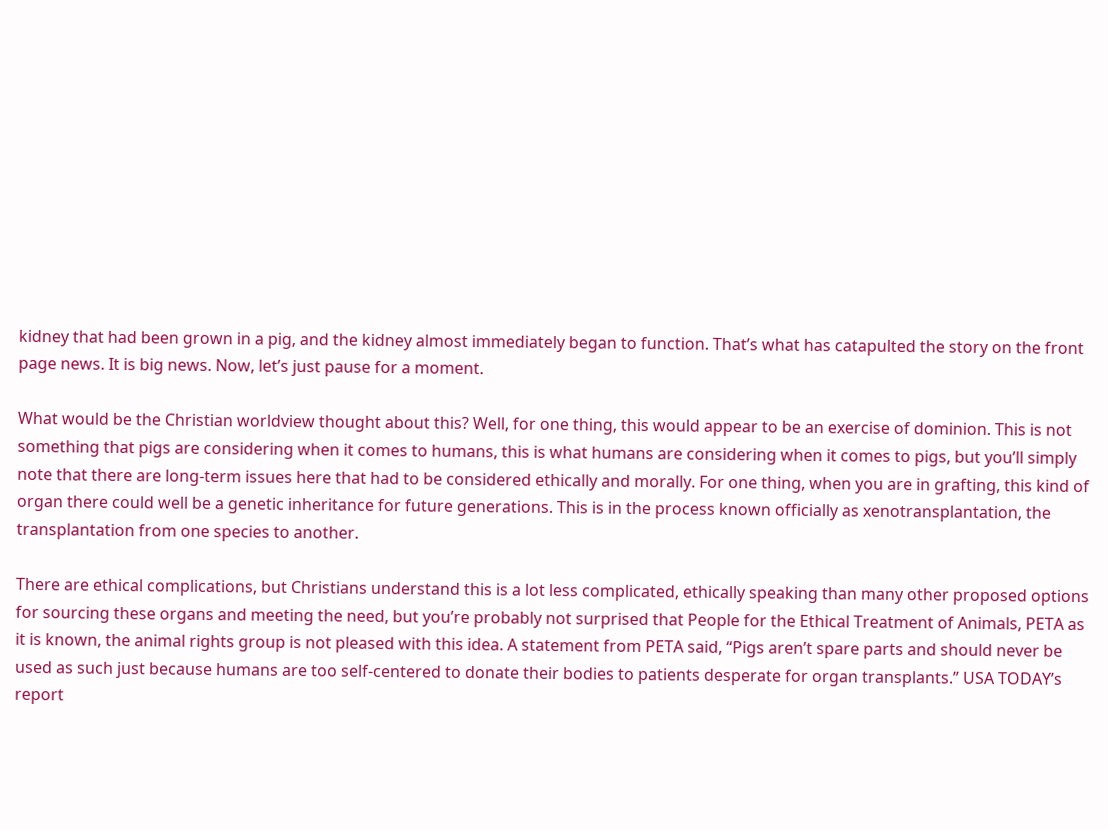kidney that had been grown in a pig, and the kidney almost immediately began to function. That’s what has catapulted the story on the front page news. It is big news. Now, let’s just pause for a moment.

What would be the Christian worldview thought about this? Well, for one thing, this would appear to be an exercise of dominion. This is not something that pigs are considering when it comes to humans, this is what humans are considering when it comes to pigs, but you’ll simply note that there are long-term issues here that had to be considered ethically and morally. For one thing, when you are in grafting, this kind of organ there could well be a genetic inheritance for future generations. This is in the process known officially as xenotransplantation, the transplantation from one species to another.

There are ethical complications, but Christians understand this is a lot less complicated, ethically speaking than many other proposed options for sourcing these organs and meeting the need, but you’re probably not surprised that People for the Ethical Treatment of Animals, PETA as it is known, the animal rights group is not pleased with this idea. A statement from PETA said, “Pigs aren’t spare parts and should never be used as such just because humans are too self-centered to donate their bodies to patients desperate for organ transplants.” USA TODAY’s report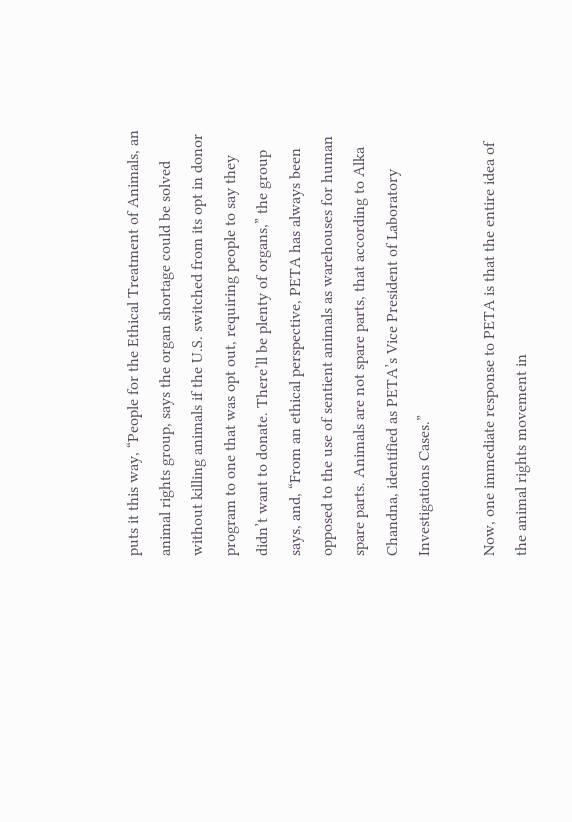puts it this way, “People for the Ethical Treatment of Animals, an animal rights group, says the organ shortage could be solved without killing animals if the U.S. switched from its opt in donor program to one that was opt out, requiring people to say they didn’t want to donate. There’ll be plenty of organs,” the group says, and, “From an ethical perspective, PETA has always been opposed to the use of sentient animals as warehouses for human spare parts. Animals are not spare parts, that according to Alka Chandna, identified as PETA’s Vice President of Laboratory Investigations Cases.”

Now, one immediate response to PETA is that the entire idea of the animal rights movement in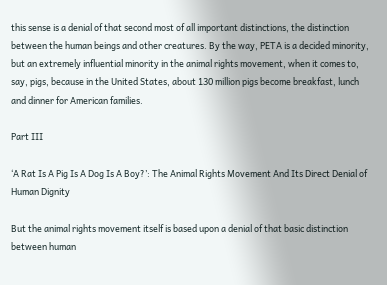this sense is a denial of that second most of all important distinctions, the distinction between the human beings and other creatures. By the way, PETA is a decided minority, but an extremely influential minority in the animal rights movement, when it comes to, say, pigs, because in the United States, about 130 million pigs become breakfast, lunch and dinner for American families.

Part III

‘A Rat Is A Pig Is A Dog Is A Boy?’: The Animal Rights Movement And Its Direct Denial of Human Dignity

But the animal rights movement itself is based upon a denial of that basic distinction between human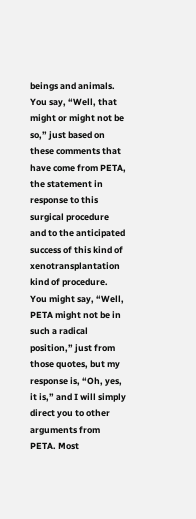beings and animals. You say, “Well, that might or might not be so,” just based on these comments that have come from PETA, the statement in response to this surgical procedure and to the anticipated success of this kind of xenotransplantation kind of procedure. You might say, “Well, PETA might not be in such a radical position,” just from those quotes, but my response is, “Oh, yes, it is,” and I will simply direct you to other arguments from PETA. Most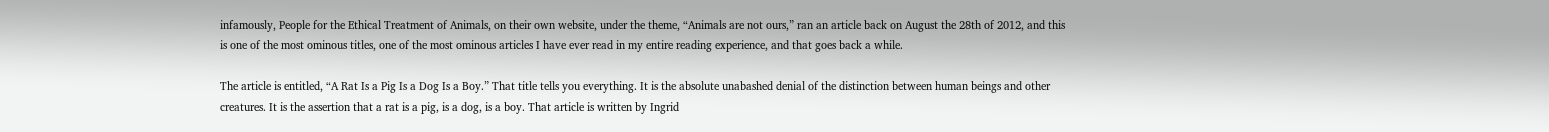infamously, People for the Ethical Treatment of Animals, on their own website, under the theme, “Animals are not ours,” ran an article back on August the 28th of 2012, and this is one of the most ominous titles, one of the most ominous articles I have ever read in my entire reading experience, and that goes back a while.

The article is entitled, “A Rat Is a Pig Is a Dog Is a Boy.” That title tells you everything. It is the absolute unabashed denial of the distinction between human beings and other creatures. It is the assertion that a rat is a pig, is a dog, is a boy. That article is written by Ingrid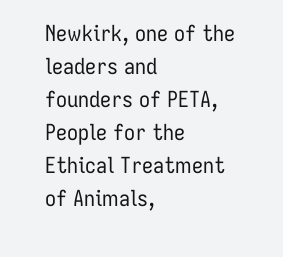Newkirk, one of the leaders and founders of PETA, People for the Ethical Treatment of Animals,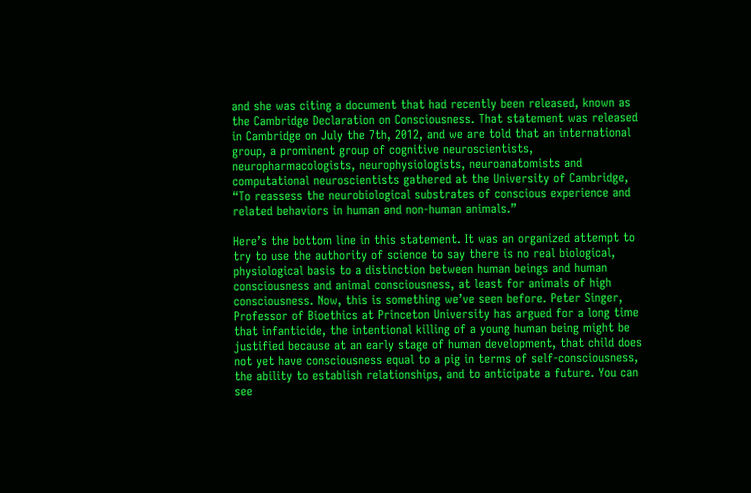and she was citing a document that had recently been released, known as the Cambridge Declaration on Consciousness. That statement was released in Cambridge on July the 7th, 2012, and we are told that an international group, a prominent group of cognitive neuroscientists, neuropharmacologists, neurophysiologists, neuroanatomists and computational neuroscientists gathered at the University of Cambridge, “To reassess the neurobiological substrates of conscious experience and related behaviors in human and non-human animals.”

Here’s the bottom line in this statement. It was an organized attempt to try to use the authority of science to say there is no real biological, physiological basis to a distinction between human beings and human consciousness and animal consciousness, at least for animals of high consciousness. Now, this is something we’ve seen before. Peter Singer, Professor of Bioethics at Princeton University has argued for a long time that infanticide, the intentional killing of a young human being might be justified because at an early stage of human development, that child does not yet have consciousness equal to a pig in terms of self-consciousness, the ability to establish relationships, and to anticipate a future. You can see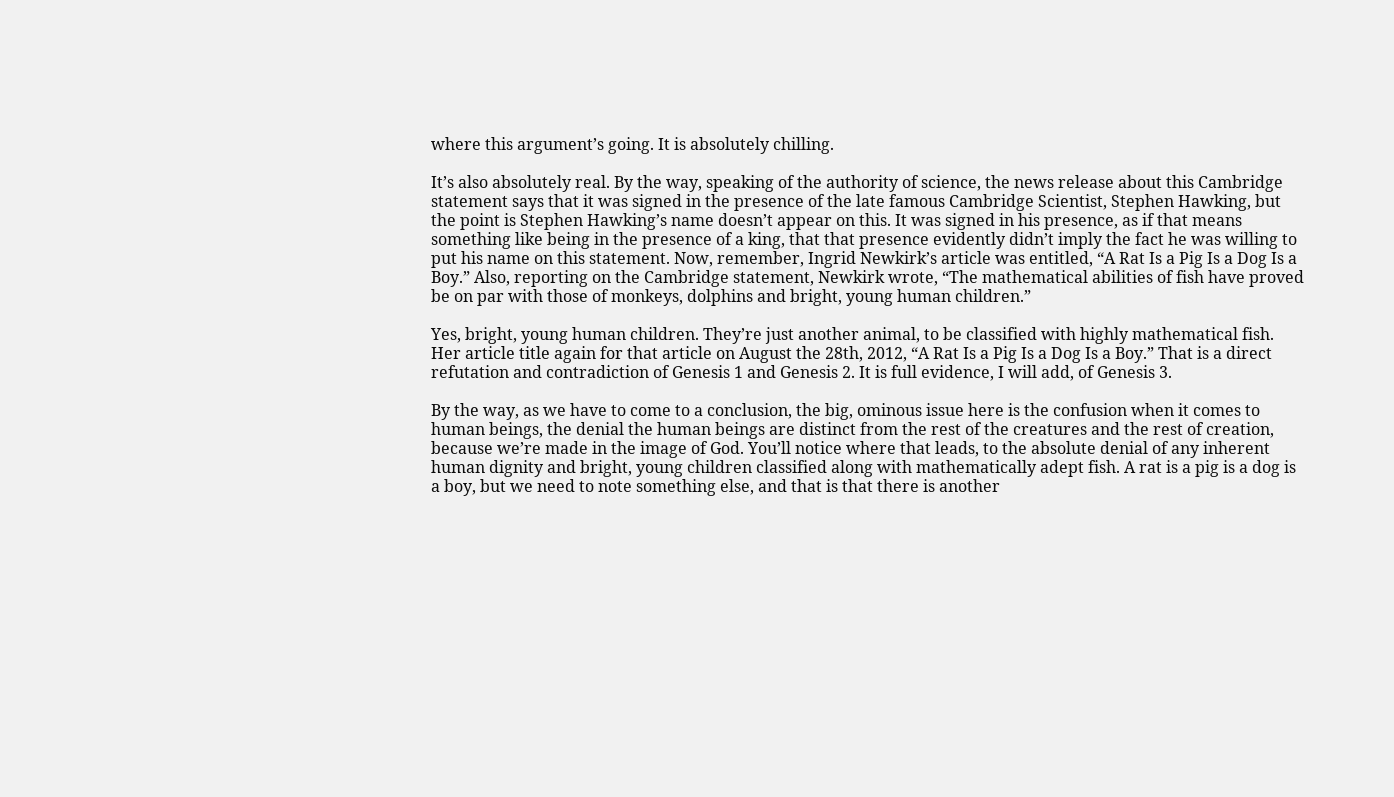where this argument’s going. It is absolutely chilling.

It’s also absolutely real. By the way, speaking of the authority of science, the news release about this Cambridge statement says that it was signed in the presence of the late famous Cambridge Scientist, Stephen Hawking, but the point is Stephen Hawking’s name doesn’t appear on this. It was signed in his presence, as if that means something like being in the presence of a king, that that presence evidently didn’t imply the fact he was willing to put his name on this statement. Now, remember, Ingrid Newkirk’s article was entitled, “A Rat Is a Pig Is a Dog Is a Boy.” Also, reporting on the Cambridge statement, Newkirk wrote, “The mathematical abilities of fish have proved be on par with those of monkeys, dolphins and bright, young human children.”

Yes, bright, young human children. They’re just another animal, to be classified with highly mathematical fish. Her article title again for that article on August the 28th, 2012, “A Rat Is a Pig Is a Dog Is a Boy.” That is a direct refutation and contradiction of Genesis 1 and Genesis 2. It is full evidence, I will add, of Genesis 3.

By the way, as we have to come to a conclusion, the big, ominous issue here is the confusion when it comes to human beings, the denial the human beings are distinct from the rest of the creatures and the rest of creation, because we’re made in the image of God. You’ll notice where that leads, to the absolute denial of any inherent human dignity and bright, young children classified along with mathematically adept fish. A rat is a pig is a dog is a boy, but we need to note something else, and that is that there is another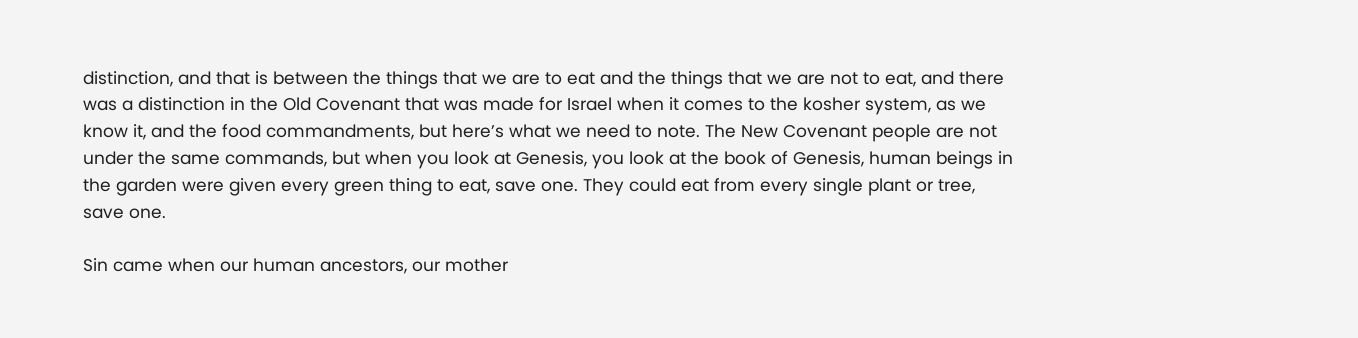distinction, and that is between the things that we are to eat and the things that we are not to eat, and there was a distinction in the Old Covenant that was made for Israel when it comes to the kosher system, as we know it, and the food commandments, but here’s what we need to note. The New Covenant people are not under the same commands, but when you look at Genesis, you look at the book of Genesis, human beings in the garden were given every green thing to eat, save one. They could eat from every single plant or tree, save one.

Sin came when our human ancestors, our mother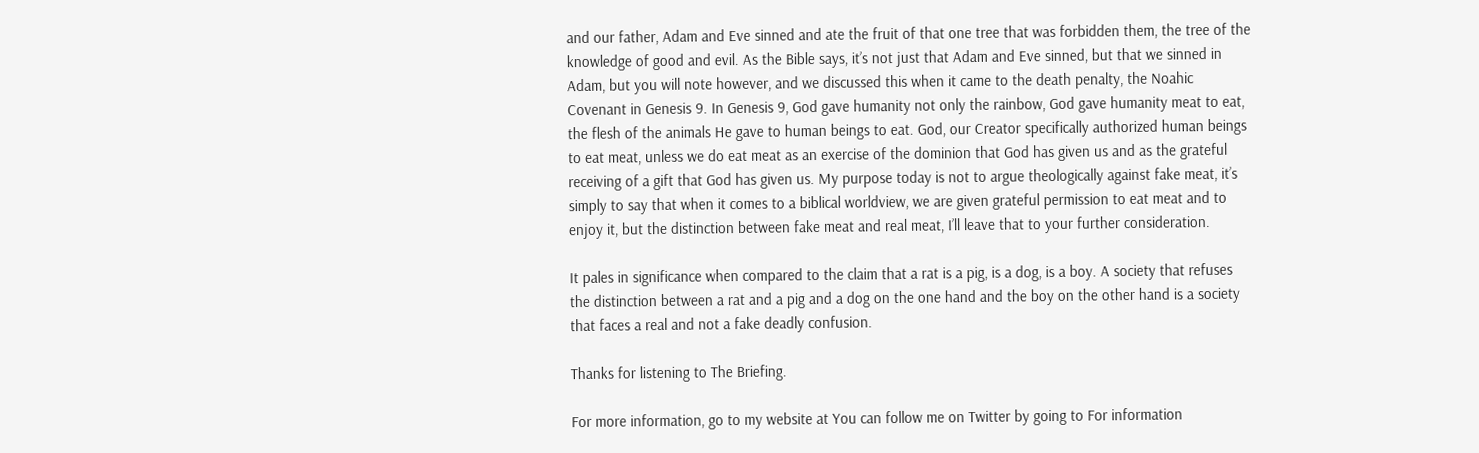and our father, Adam and Eve sinned and ate the fruit of that one tree that was forbidden them, the tree of the knowledge of good and evil. As the Bible says, it’s not just that Adam and Eve sinned, but that we sinned in Adam, but you will note however, and we discussed this when it came to the death penalty, the Noahic Covenant in Genesis 9. In Genesis 9, God gave humanity not only the rainbow, God gave humanity meat to eat, the flesh of the animals He gave to human beings to eat. God, our Creator specifically authorized human beings to eat meat, unless we do eat meat as an exercise of the dominion that God has given us and as the grateful receiving of a gift that God has given us. My purpose today is not to argue theologically against fake meat, it’s simply to say that when it comes to a biblical worldview, we are given grateful permission to eat meat and to enjoy it, but the distinction between fake meat and real meat, I’ll leave that to your further consideration.

It pales in significance when compared to the claim that a rat is a pig, is a dog, is a boy. A society that refuses the distinction between a rat and a pig and a dog on the one hand and the boy on the other hand is a society that faces a real and not a fake deadly confusion.

Thanks for listening to The Briefing.

For more information, go to my website at You can follow me on Twitter by going to For information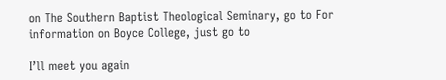on The Southern Baptist Theological Seminary, go to For information on Boyce College, just go to

I’ll meet you again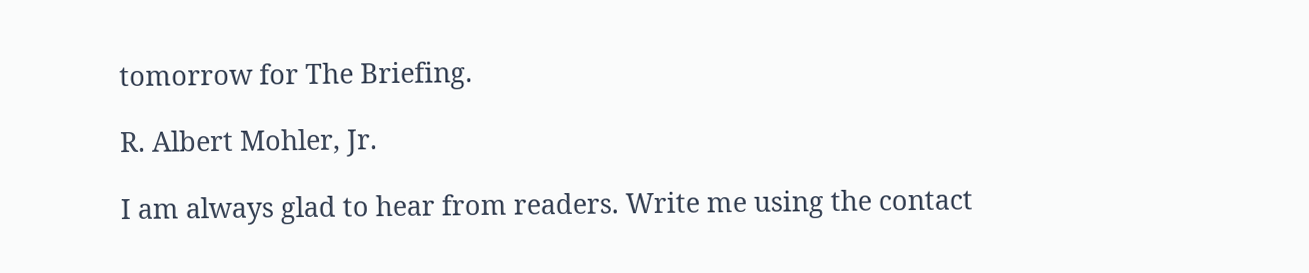tomorrow for The Briefing.

R. Albert Mohler, Jr.

I am always glad to hear from readers. Write me using the contact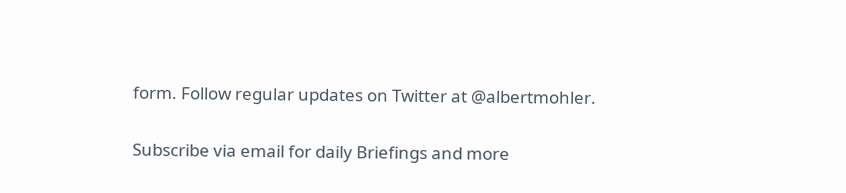form. Follow regular updates on Twitter at @albertmohler.

Subscribe via email for daily Briefings and more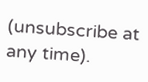(unsubscribe at any time).